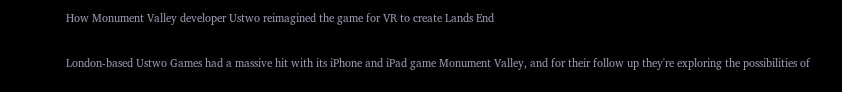How Monument Valley developer Ustwo reimagined the game for VR to create Lands End

London-based Ustwo Games had a massive hit with its iPhone and iPad game Monument Valley, and for their follow up they're exploring the possibilities of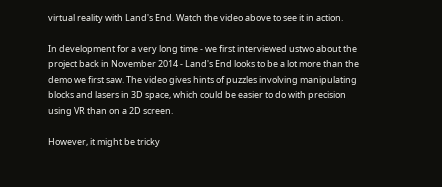virtual reality with Land's End. Watch the video above to see it in action.

In development for a very long time - we first interviewed ustwo about the project back in November 2014 - Land's End looks to be a lot more than the demo we first saw. The video gives hints of puzzles involving manipulating blocks and lasers in 3D space, which could be easier to do with precision using VR than on a 2D screen.

However, it might be tricky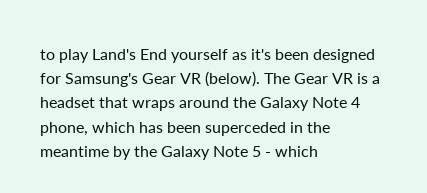to play Land's End yourself as it's been designed for Samsung's Gear VR (below). The Gear VR is a headset that wraps around the Galaxy Note 4 phone, which has been superceded in the meantime by the Galaxy Note 5 - which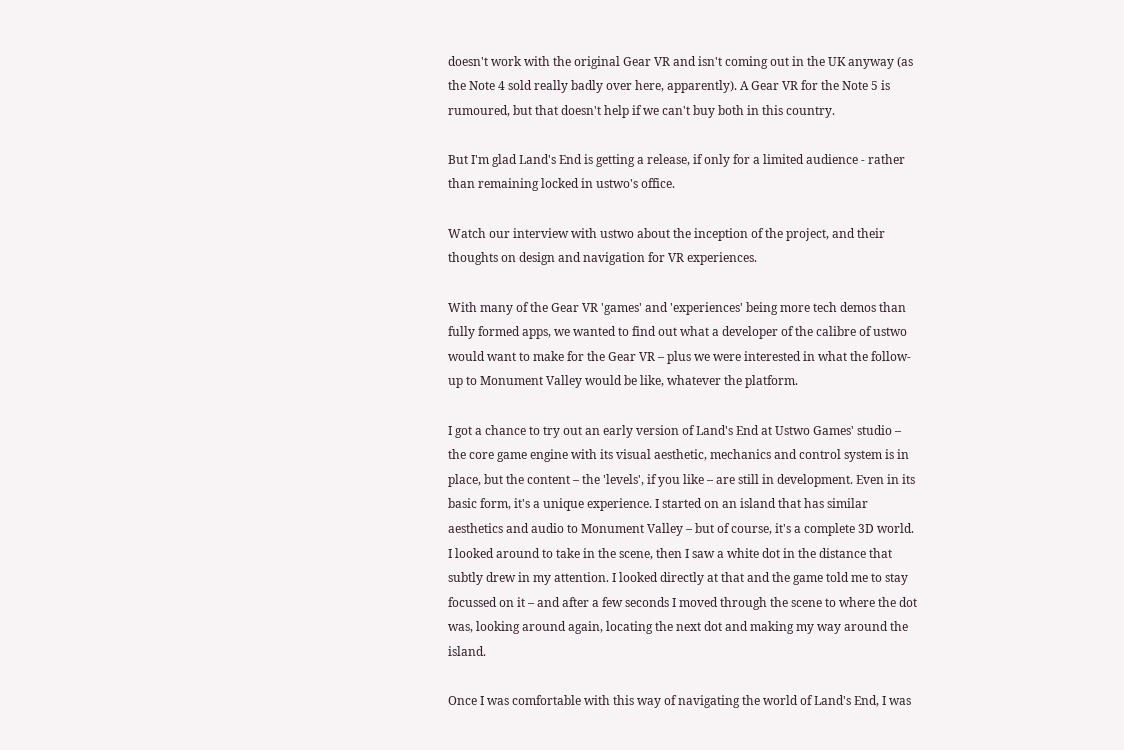doesn't work with the original Gear VR and isn't coming out in the UK anyway (as the Note 4 sold really badly over here, apparently). A Gear VR for the Note 5 is rumoured, but that doesn't help if we can't buy both in this country.

But I'm glad Land's End is getting a release, if only for a limited audience - rather than remaining locked in ustwo's office.

Watch our interview with ustwo about the inception of the project, and their thoughts on design and navigation for VR experiences.

With many of the Gear VR 'games' and 'experiences' being more tech demos than fully formed apps, we wanted to find out what a developer of the calibre of ustwo would want to make for the Gear VR – plus we were interested in what the follow-up to Monument Valley would be like, whatever the platform.

I got a chance to try out an early version of Land's End at Ustwo Games' studio – the core game engine with its visual aesthetic, mechanics and control system is in place, but the content – the 'levels', if you like – are still in development. Even in its basic form, it's a unique experience. I started on an island that has similar aesthetics and audio to Monument Valley – but of course, it's a complete 3D world.  I looked around to take in the scene, then I saw a white dot in the distance that subtly drew in my attention. I looked directly at that and the game told me to stay focussed on it – and after a few seconds I moved through the scene to where the dot was, looking around again, locating the next dot and making my way around the island.

Once I was comfortable with this way of navigating the world of Land's End, I was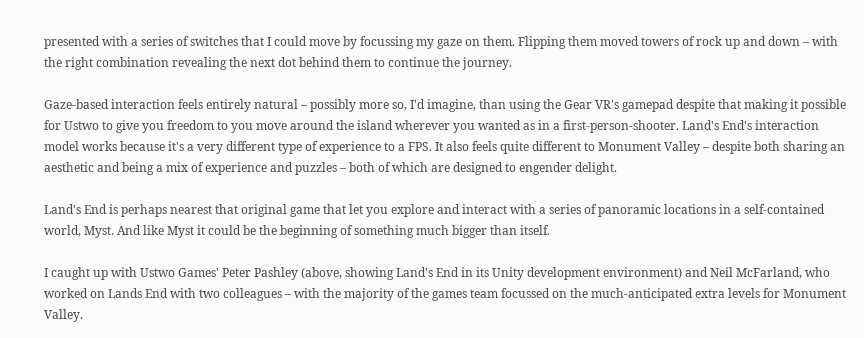presented with a series of switches that I could move by focussing my gaze on them. Flipping them moved towers of rock up and down – with the right combination revealing the next dot behind them to continue the journey.

Gaze-based interaction feels entirely natural – possibly more so, I'd imagine, than using the Gear VR's gamepad despite that making it possible for Ustwo to give you freedom to you move around the island wherever you wanted as in a first-person-shooter. Land's End's interaction model works because it's a very different type of experience to a FPS. It also feels quite different to Monument Valley – despite both sharing an aesthetic and being a mix of experience and puzzles – both of which are designed to engender delight.

Land's End is perhaps nearest that original game that let you explore and interact with a series of panoramic locations in a self-contained world, Myst. And like Myst it could be the beginning of something much bigger than itself.

I caught up with Ustwo Games' Peter Pashley (above, showing Land's End in its Unity development environment) and Neil McFarland, who worked on Lands End with two colleagues – with the majority of the games team focussed on the much-anticipated extra levels for Monument Valley.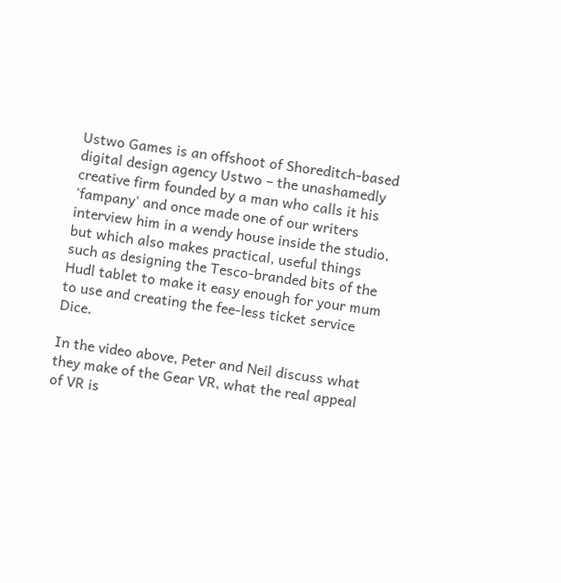Ustwo Games is an offshoot of Shoreditch-based digital design agency Ustwo – the unashamedly creative firm founded by a man who calls it his 'fampany' and once made one of our writers interview him in a wendy house inside the studio, but which also makes practical, useful things such as designing the Tesco-branded bits of the Hudl tablet to make it easy enough for your mum to use and creating the fee-less ticket service Dice.

In the video above, Peter and Neil discuss what they make of the Gear VR, what the real appeal of VR is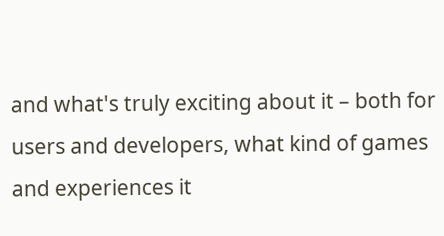and what's truly exciting about it – both for users and developers, what kind of games and experiences it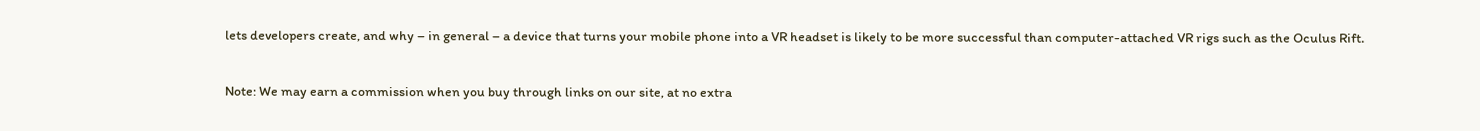lets developers create, and why – in general – a device that turns your mobile phone into a VR headset is likely to be more successful than computer-attached VR rigs such as the Oculus Rift.

Note: We may earn a commission when you buy through links on our site, at no extra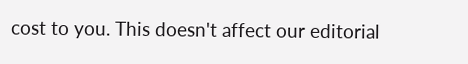cost to you. This doesn't affect our editorial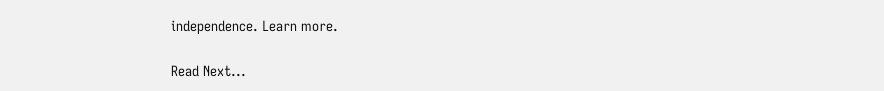independence. Learn more.

Read Next...